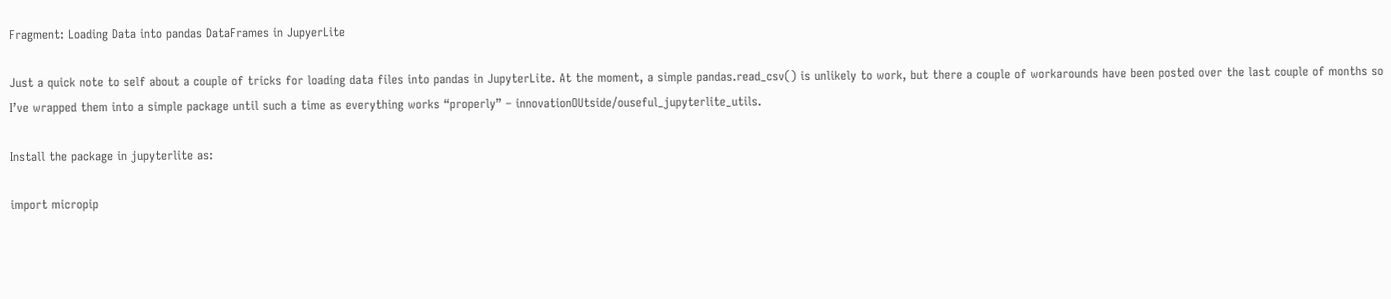Fragment: Loading Data into pandas DataFrames in JupyerLite

Just a quick note to self about a couple of tricks for loading data files into pandas in JupyterLite. At the moment, a simple pandas.read_csv() is unlikely to work, but there a couple of workarounds have been posted over the last couple of months so I’ve wrapped them into a simple package until such a time as everything works “properly” – innovationOUtside/ouseful_jupyterlite_utils.

Install the package in jupyterlite as:

import micropip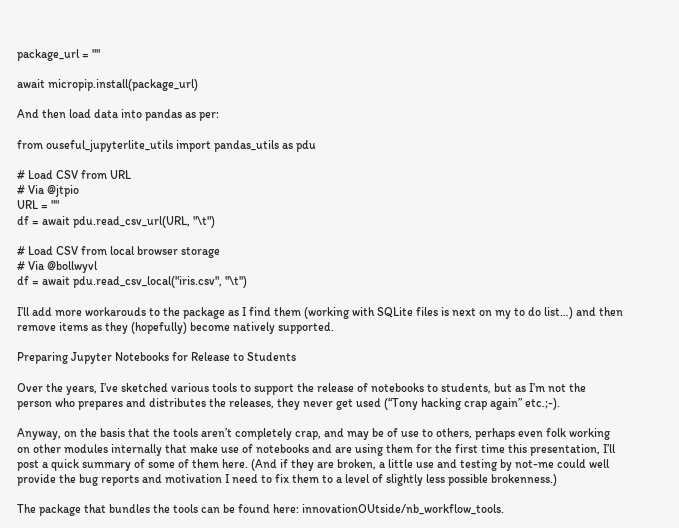package_url = ""

await micropip.install(package_url)

And then load data into pandas as per:

from ouseful_jupyterlite_utils import pandas_utils as pdu

# Load CSV from URL
# Via @jtpio
URL = ""
df = await pdu.read_csv_url(URL, "\t")

# Load CSV from local browser storage
# Via @bollwyvl
df = await pdu.read_csv_local("iris.csv", "\t")

I’ll add more workarouds to the package as I find them (working with SQLite files is next on my to do list…) and then remove items as they (hopefully) become natively supported.

Preparing Jupyter Notebooks for Release to Students

Over the years, I’ve sketched various tools to support the release of notebooks to students, but as I’m not the person who prepares and distributes the releases, they never get used (“Tony hacking crap again” etc.;-).

Anyway, on the basis that the tools aren’t completely crap, and may be of use to others, perhaps even folk working on other modules internally that make use of notebooks and are using them for the first time this presentation, I’ll post a quick summary of some of them here. (And if they are broken, a little use and testing by not-me could well provide the bug reports and motivation I need to fix them to a level of slightly less possible brokenness.)

The package that bundles the tools can be found here: innovationOUtside/nb_workflow_tools.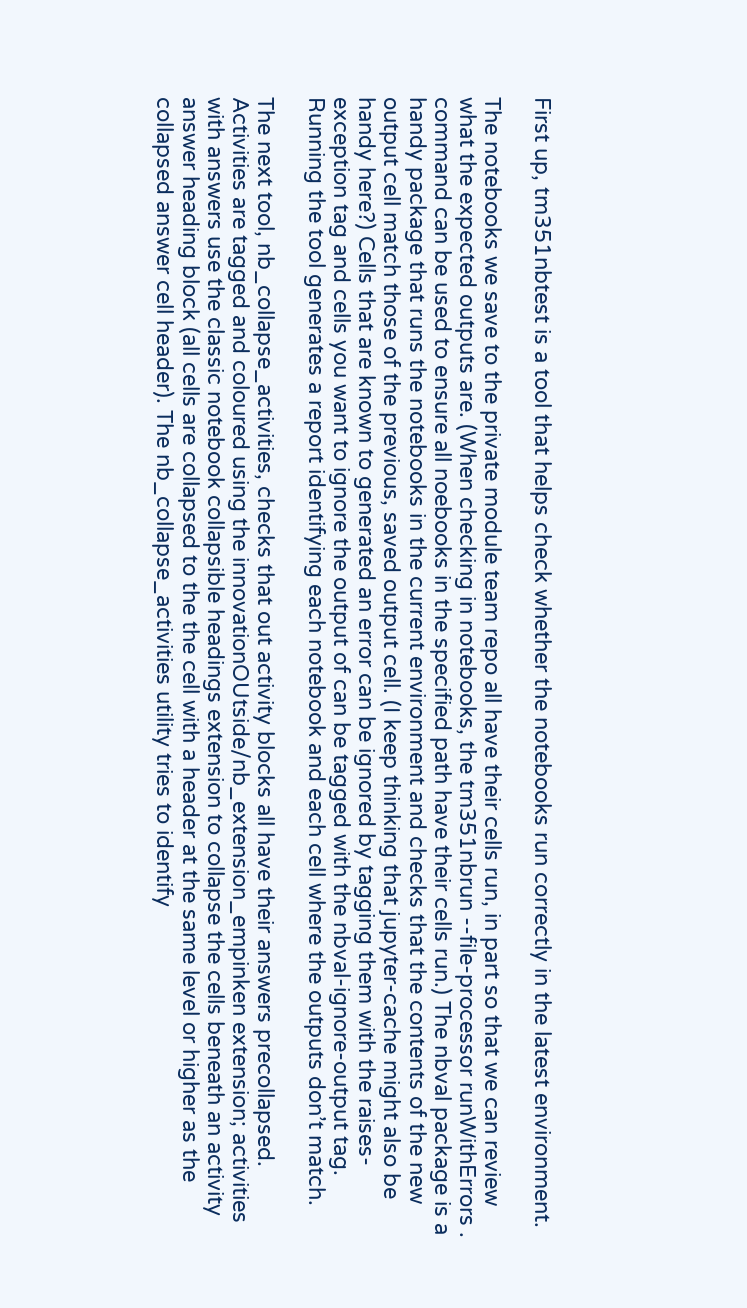First up, tm351nbtest is a tool that helps check whether the notebooks run correctly in the latest environment.

The notebooks we save to the private module team repo all have their cells run, in part so that we can review what the expected outputs are. (When checking in notebooks, the tm351nbrun --file-processor runWithErrors . command can be used to ensure all noebooks in the specified path have their cells run.) The nbval package is a handy package that runs the notebooks in the current environment and checks that the contents of the new output cell match those of the previous, saved output cell. (I keep thinking that jupyter-cache might also be handy here?) Cells that are known to generated an error can be ignored by tagging them with the raises-exception tag and cells you want to ignore the output of can be tagged with the nbval-ignore-output tag. Running the tool generates a report identifying each notebook and each cell where the outputs don’t match.

The next tool, nb_collapse_activities, checks that out activity blocks all have their answers precollapsed. Activities are tagged and coloured using the innovationOUtside/nb_extension_empinken extension; activities with answers use the classic notebook collapsible headings extension to collapse the cells beneath an activity answer heading block (all cells are collapsed to the the cell with a header at the same level or higher as the collapsed answer cell header). The nb_collapse_activities utility tries to identify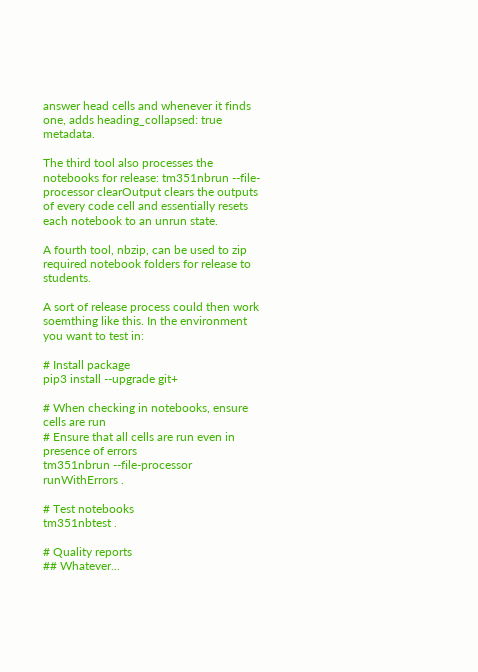answer head cells and whenever it finds one, adds heading_collapsed: true metadata.

The third tool also processes the notebooks for release: tm351nbrun --file-processor clearOutput clears the outputs of every code cell and essentially resets each notebook to an unrun state.

A fourth tool, nbzip, can be used to zip required notebook folders for release to students.

A sort of release process could then work soemthing like this. In the environment you want to test in:

# Install package
pip3 install --upgrade git+

# When checking in notebooks, ensure cells are run
# Ensure that all cells are run even in presence of errors
tm351nbrun --file-processor runWithErrors .

# Test notebooks
tm351nbtest .

# Quality reports
## Whatever...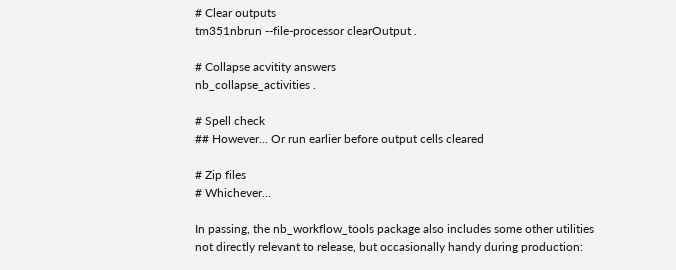# Clear outputs
tm351nbrun --file-processor clearOutput .

# Collapse acvitity answers
nb_collapse_activities .

# Spell check
## However... Or run earlier before output cells cleared

# Zip files
# Whichever...

In passing, the nb_workflow_tools package also includes some other utilities not directly relevant to release, but occasionally handy during production: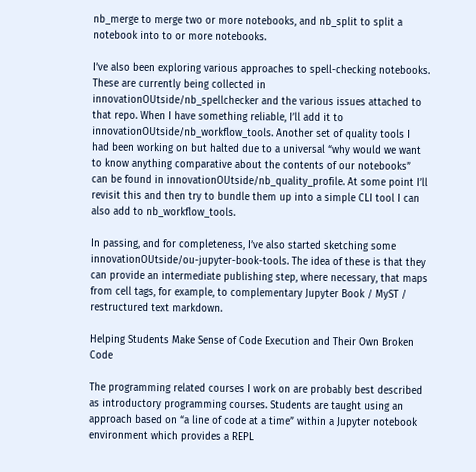nb_merge to merge two or more notebooks, and nb_split to split a notebook into to or more notebooks.

I’ve also been exploring various approaches to spell-checking notebooks. These are currently being collected in innovationOUtside/nb_spellchecker and the various issues attached to that repo. When I have something reliable, I’ll add it to innovationOUtside/nb_workflow_tools. Another set of quality tools I had been working on but halted due to a universal “why would we want to know anything comparative about the contents of our notebooks” can be found in innovationOUtside/nb_quality_profile. At some point I’ll revisit this and then try to bundle them up into a simple CLI tool I can also add to nb_workflow_tools.

In passing, and for completeness, I’ve also started sketching some innovationOUtside/ou-jupyter-book-tools. The idea of these is that they can provide an intermediate publishing step, where necessary, that maps from cell tags, for example, to complementary Jupyter Book / MyST / restructured text markdown.

Helping Students Make Sense of Code Execution and Their Own Broken Code

The programming related courses I work on are probably best described as introductory programming courses. Students are taught using an approach based on “a line of code at a time” within a Jupyter notebook environment which provides a REPL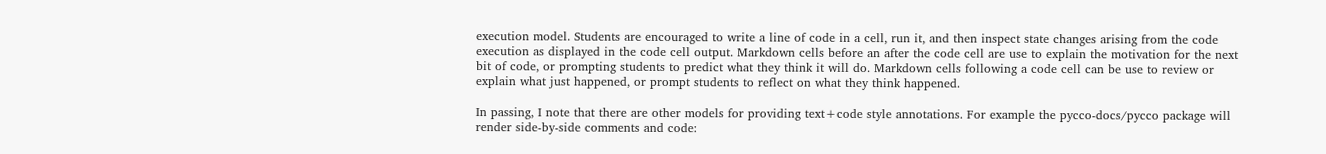execution model. Students are encouraged to write a line of code in a cell, run it, and then inspect state changes arising from the code execution as displayed in the code cell output. Markdown cells before an after the code cell are use to explain the motivation for the next bit of code, or prompting students to predict what they think it will do. Markdown cells following a code cell can be use to review or explain what just happened, or prompt students to reflect on what they think happened.

In passing, I note that there are other models for providing text+code style annotations. For example the pycco-docs/pycco package will render side-by-side comments and code: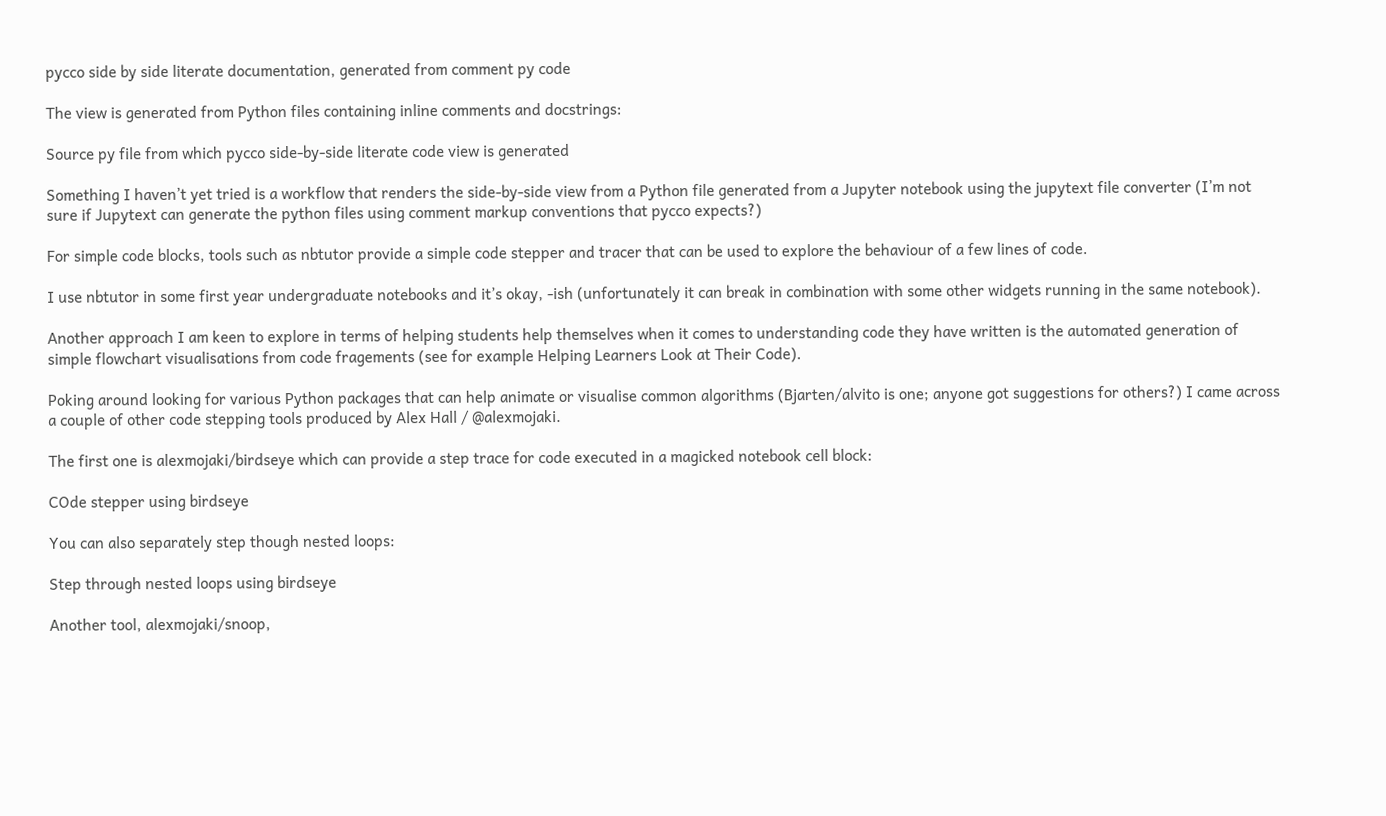pycco side by side literate documentation, generated from comment py code

The view is generated from Python files containing inline comments and docstrings:

Source py file from which pycco side-by-side literate code view is generated

Something I haven’t yet tried is a workflow that renders the side-by-side view from a Python file generated from a Jupyter notebook using the jupytext file converter (I’m not sure if Jupytext can generate the python files using comment markup conventions that pycco expects?)

For simple code blocks, tools such as nbtutor provide a simple code stepper and tracer that can be used to explore the behaviour of a few lines of code.

I use nbtutor in some first year undergraduate notebooks and it’s okay, -ish (unfortunately it can break in combination with some other widgets running in the same notebook).

Another approach I am keen to explore in terms of helping students help themselves when it comes to understanding code they have written is the automated generation of simple flowchart visualisations from code fragements (see for example Helping Learners Look at Their Code).

Poking around looking for various Python packages that can help animate or visualise common algorithms (Bjarten/alvito is one; anyone got suggestions for others?) I came across a couple of other code stepping tools produced by Alex Hall / @alexmojaki.

The first one is alexmojaki/birdseye which can provide a step trace for code executed in a magicked notebook cell block:

COde stepper using birdseye

You can also separately step though nested loops:

Step through nested loops using birdseye

Another tool, alexmojaki/snoop,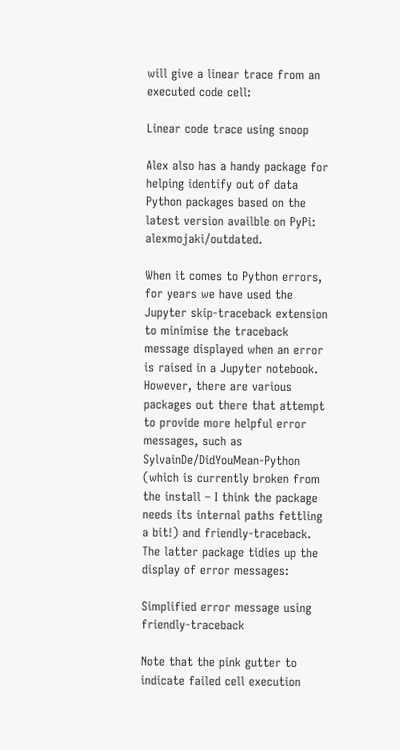will give a linear trace from an executed code cell:

Linear code trace using snoop

Alex also has a handy package for helping identify out of data Python packages based on the latest version availble on PyPi: alexmojaki/outdated.

When it comes to Python errors, for years we have used the Jupyter skip-traceback extension to minimise the traceback message displayed when an error is raised in a Jupyter notebook. However, there are various packages out there that attempt to provide more helpful error messages, such as SylvainDe/DidYouMean-Python (which is currently broken from the install – I think the package needs its internal paths fettling a bit!) and friendly-traceback. The latter package tidies up the display of error messages:

Simplified error message using friendly-traceback

Note that the pink gutter to indicate failed cell execution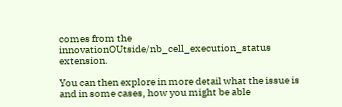comes from the innovationOUtside/nb_cell_execution_status extension.

You can then explore in more detail what the issue is and in some cases, how you might be able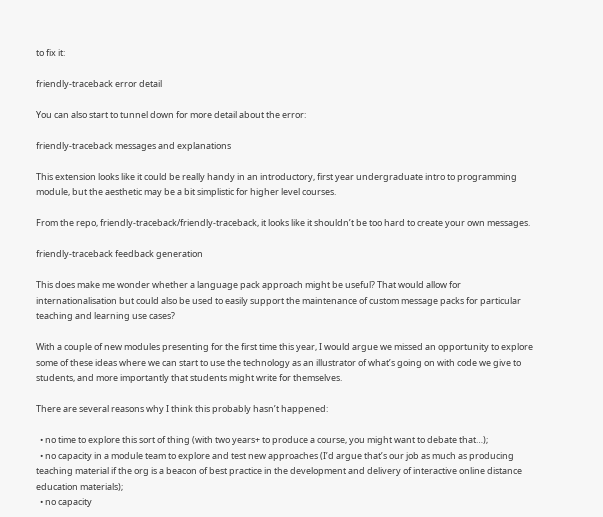to fix it:

friendly-traceback error detail

You can also start to tunnel down for more detail about the error:

friendly-traceback messages and explanations

This extension looks like it could be really handy in an introductory, first year undergraduate intro to programming module, but the aesthetic may be a bit simplistic for higher level courses.

From the repo, friendly-traceback/friendly-traceback, it looks like it shouldn’t be too hard to create your own messages.

friendly-traceback feedback generation

This does make me wonder whether a language pack approach might be useful? That would allow for internationalisation but could also be used to easily support the maintenance of custom message packs for particular teaching and learning use cases?

With a couple of new modules presenting for the first time this year, I would argue we missed an opportunity to explore some of these ideas where we can start to use the technology as an illustrator of what’s going on with code we give to students, and more importantly that students might write for themselves.

There are several reasons why I think this probably hasn’t happened:

  • no time to explore this sort of thing (with two years+ to produce a course, you might want to debate that…);
  • no capacity in a module team to explore and test new approaches (I’d argue that’s our job as much as producing teaching material if the org is a beacon of best practice in the development and delivery of interactive online distance education materials);
  • no capacity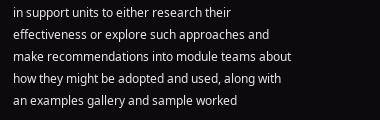in support units to either research their effectiveness or explore such approaches and make recommendations into module teams about how they might be adopted and used, along with an examples gallery and sample worked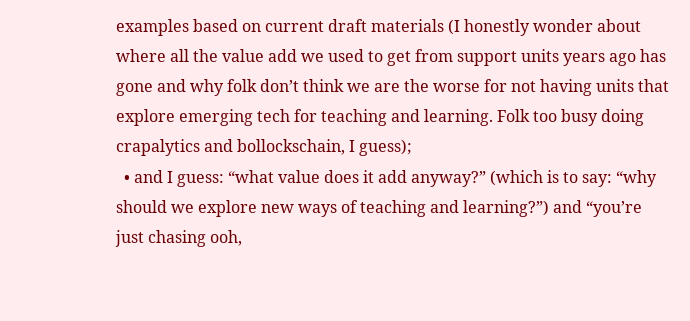examples based on current draft materials (I honestly wonder about where all the value add we used to get from support units years ago has gone and why folk don’t think we are the worse for not having units that explore emerging tech for teaching and learning. Folk too busy doing crapalytics and bollockschain, I guess);
  • and I guess: “what value does it add anyway?” (which is to say: “why should we explore new ways of teaching and learning?”) and “you’re just chasing ooh,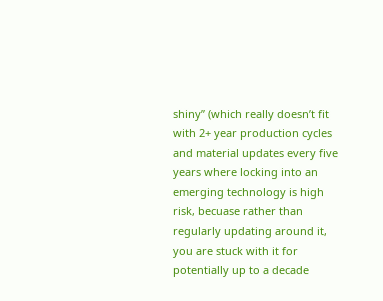shiny” (which really doesn’t fit with 2+ year production cycles and material updates every five years where locking into an emerging technology is high risk, becuase rather than regularly updating around it, you are stuck with it for potentially up to a decade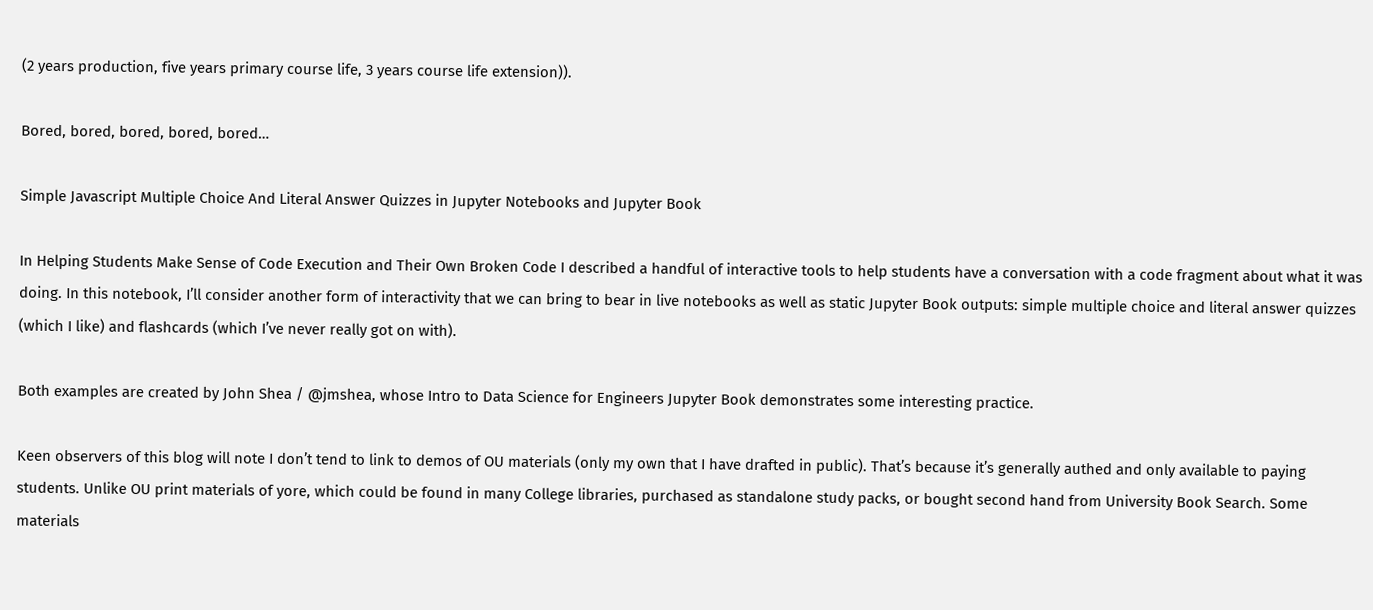(2 years production, five years primary course life, 3 years course life extension)).

Bored, bored, bored, bored, bored…

Simple Javascript Multiple Choice And Literal Answer Quizzes in Jupyter Notebooks and Jupyter Book

In Helping Students Make Sense of Code Execution and Their Own Broken Code I described a handful of interactive tools to help students have a conversation with a code fragment about what it was doing. In this notebook, I’ll consider another form of interactivity that we can bring to bear in live notebooks as well as static Jupyter Book outputs: simple multiple choice and literal answer quizzes (which I like) and flashcards (which I’ve never really got on with).

Both examples are created by John Shea / @jmshea, whose Intro to Data Science for Engineers Jupyter Book demonstrates some interesting practice.

Keen observers of this blog will note I don’t tend to link to demos of OU materials (only my own that I have drafted in public). That’s because it’s generally authed and only available to paying students. Unlike OU print materials of yore, which could be found in many College libraries, purchased as standalone study packs, or bought second hand from University Book Search. Some materials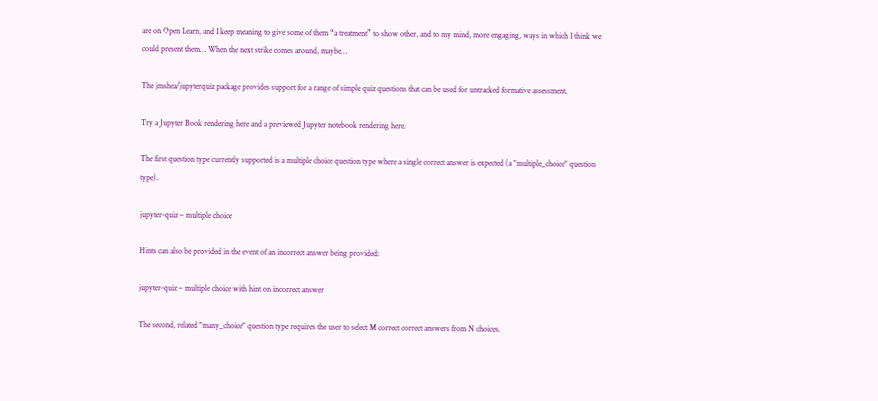are on Open Learn, and I keep meaning to give some of them “a treatment” to show other, and to my mind, more engaging, ways in which I think we could present them… When the next strike comes around, maybe…

The jmshea/jupyterquiz package provides support for a range of simple quiz questions that can be used for untracked formative assessment.

Try a Jupyter Book rendering here and a previewed Jupyter notebook rendering here.

The first question type currently supported is a multiple choice question type where a single correct answer is expected (a "multiple_choice" question type).

jupyter-quiz – multiple choice

Hints can also be provided in the event of an incorrect answer being provided:

jupyter-quiz – multiple choice with hint on incorrect answer

The second, related "many_choice" question type requires the user to select M correct correct answers from N choices.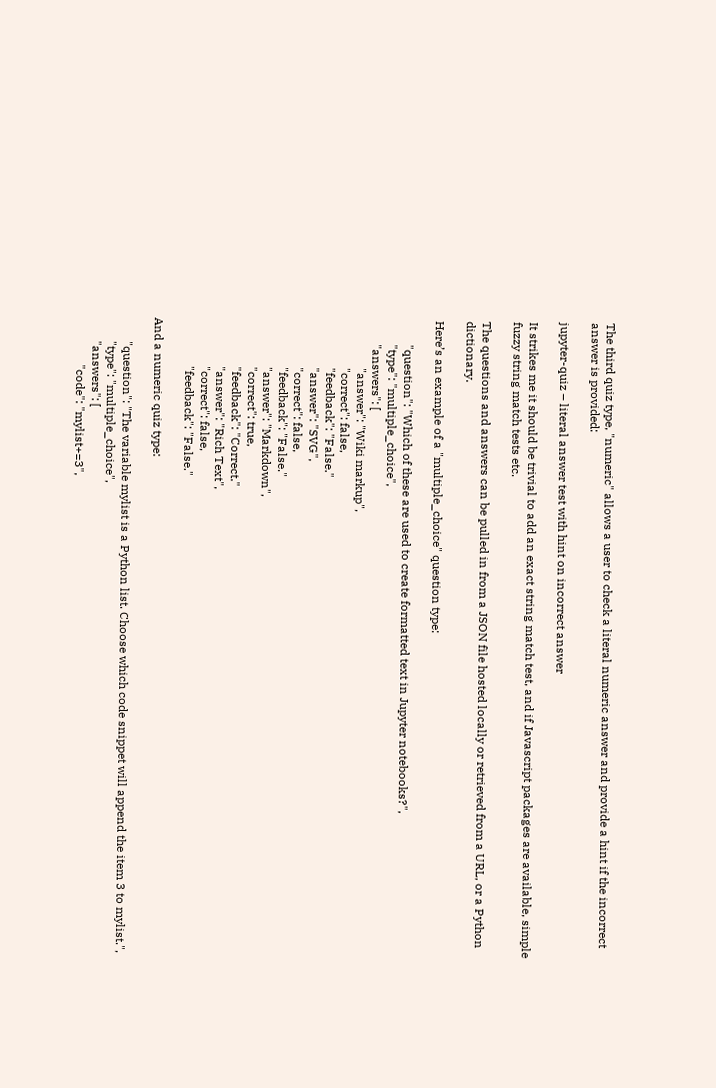The third quiz type, "numeric" allows a user to check a literal numeric answer and provide a hint if the incorrect answer is provided:

jupyter-quiz – literal answer test with hint on incorrect answer

It strikes me it should be trivial to add an exact string match test, and if Javascript packages are available, simple fuzzy string match tests etc.

The questions and answers can be pulled in from a JSON file hosted locally or retrieved from a URL, or a Python dictionary.

Here’s an example of a "multiple_choice" question type:

        "question": "Which of these are used to create formatted text in Jupyter notebooks?",
        "type": "multiple_choice",
        "answers": [
                "answer": "Wiki markup",
                "correct": false,
                "feedback": "False."
                "answer": "SVG",
                "correct": false,
                "feedback": "False."
                "answer": "Markdown",
                "correct": true,
                "feedback": "Correct."
                "answer": "Rich Text",
                "correct": false,
                "feedback": "False."

And a numeric quiz type:

        "question": "The variable mylist is a Python list. Choose which code snippet will append the item 3 to mylist.",
        "type": "multiple_choice",
        "answers": [
                "code": "mylist+=3",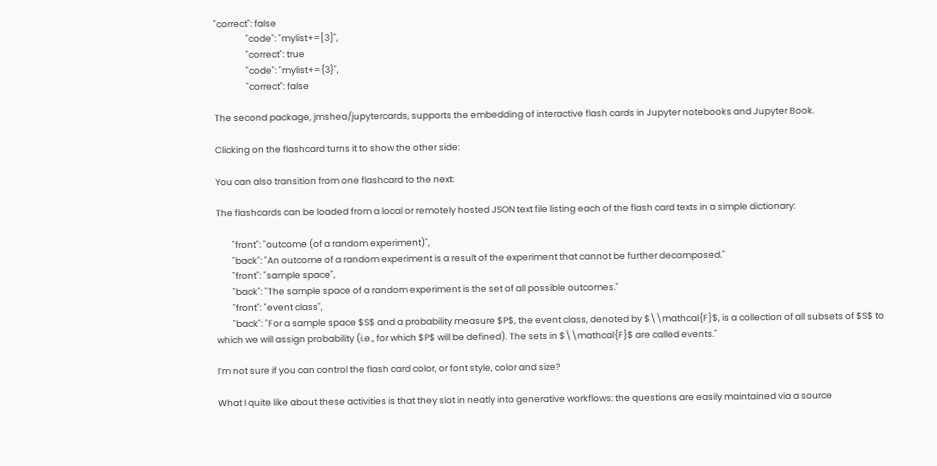"correct": false
                "code": "mylist+=[3]",
                "correct": true
                "code": "mylist+={3}",
                "correct": false

The second package, jmshea/jupytercards, supports the embedding of interactive flash cards in Jupyter notebooks and Jupyter Book.

Clicking on the flashcard turns it to show the other side:

You can also transition from one flashcard to the next:

The flashcards can be loaded from a local or remotely hosted JSON text file listing each of the flash card texts in a simple dictionary:

        "front": "outcome (of a random experiment)",
        "back": "An outcome of a random experiment is a result of the experiment that cannot be further decomposed."
        "front": "sample space",
        "back": "The sample space of a random experiment is the set of all possible outcomes."
        "front": "event class",
        "back": "For a sample space $S$ and a probability measure $P$, the event class, denoted by $\\mathcal{F}$, is a collection of all subsets of $S$ to which we will assign probability (i.e., for which $P$ will be defined). The sets in $\\mathcal{F}$ are called events."

I’m not sure if you can control the flash card color, or font style, color and size?

What I quite like about these activities is that they slot in neatly into generative workflows: the questions are easily maintained via a source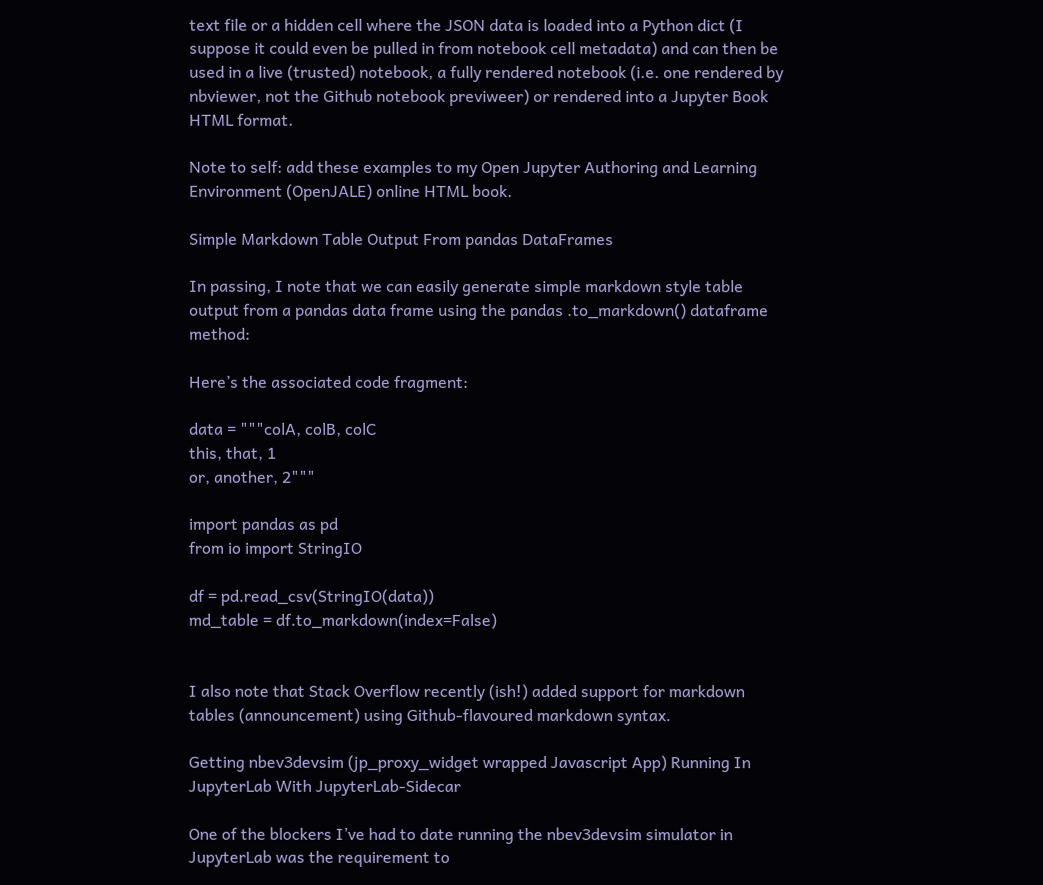text file or a hidden cell where the JSON data is loaded into a Python dict (I suppose it could even be pulled in from notebook cell metadata) and can then be used in a live (trusted) notebook, a fully rendered notebook (i.e. one rendered by nbviewer, not the Github notebook previweer) or rendered into a Jupyter Book HTML format.

Note to self: add these examples to my Open Jupyter Authoring and Learning Environment (OpenJALE) online HTML book.

Simple Markdown Table Output From pandas DataFrames

In passing, I note that we can easily generate simple markdown style table output from a pandas data frame using the pandas .to_markdown() dataframe method:

Here’s the associated code fragment:

data = """colA, colB, colC
this, that, 1
or, another, 2"""

import pandas as pd
from io import StringIO

df = pd.read_csv(StringIO(data))
md_table = df.to_markdown(index=False)


I also note that Stack Overflow recently (ish!) added support for markdown tables (announcement) using Github-flavoured markdown syntax.

Getting nbev3devsim (jp_proxy_widget wrapped Javascript App) Running In JupyterLab With JupyterLab-Sidecar

One of the blockers I’ve had to date running the nbev3devsim simulator in JupyterLab was the requirement to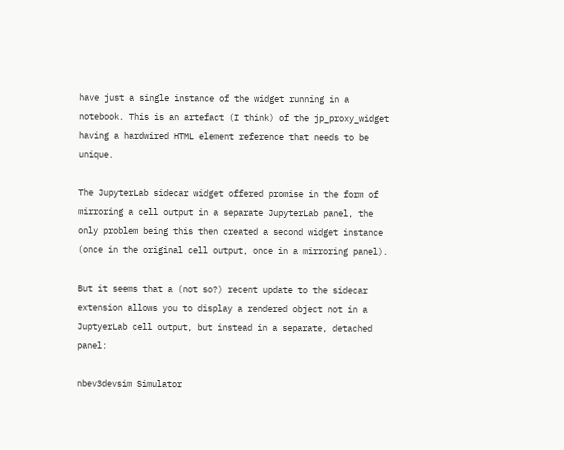have just a single instance of the widget running in a notebook. This is an artefact (I think) of the jp_proxy_widget having a hardwired HTML element reference that needs to be unique.

The JupyterLab sidecar widget offered promise in the form of mirroring a cell output in a separate JupyterLab panel, the only problem being this then created a second widget instance (once in the original cell output, once in a mirroring panel).

But it seems that a (not so?) recent update to the sidecar extension allows you to display a rendered object not in a JuptyerLab cell output, but instead in a separate, detached panel:

nbev3devsim Simulator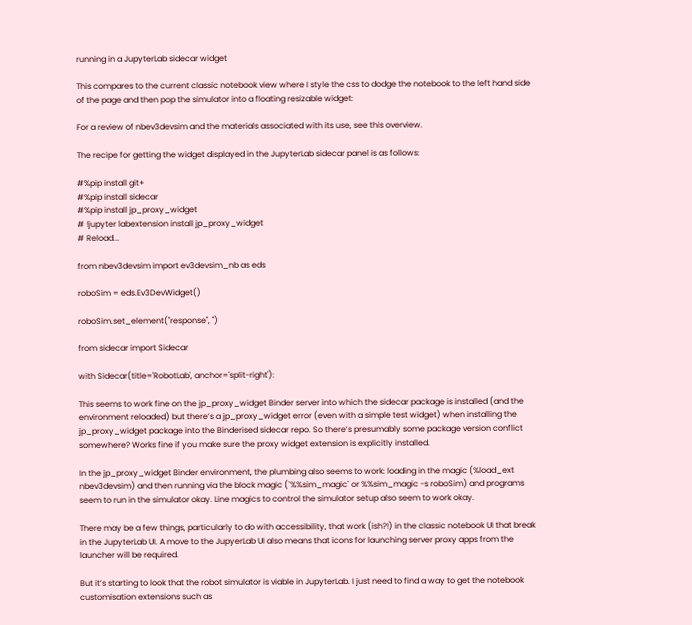running in a JupyterLab sidecar widget

This compares to the current classic notebook view where I style the css to dodge the notebook to the left hand side of the page and then pop the simulator into a floating resizable widget:

For a review of nbev3devsim and the materials associated with its use, see this overview.

The recipe for getting the widget displayed in the JupyterLab sidecar panel is as follows:

#%pip install git+
#%pip install sidecar
#%pip install jp_proxy_widget
# !jupyter labextension install jp_proxy_widget
# Reload...

from nbev3devsim import ev3devsim_nb as eds

roboSim = eds.Ev3DevWidget()

roboSim.set_element("response", '')

from sidecar import Sidecar

with Sidecar(title='RobotLab', anchor='split-right'):

This seems to work fine on the jp_proxy_widget Binder server into which the sidecar package is installed (and the environment reloaded) but there’s a jp_proxy_widget error (even with a simple test widget) when installing the jp_proxy_widget package into the Binderised sidecar repo. So there’s presumably some package version conflict somewhere? Works fine if you make sure the proxy widget extension is explicitly installed.

In the jp_proxy_widget Binder environment, the plumbing also seems to work: loading in the magic (%load_ext nbev3devsim) and then running via the block magic (`%%sim_magic` or %%sim_magic -s roboSim) and programs seem to run in the simulator okay. Line magics to control the simulator setup also seem to work okay.

There may be a few things, particularly to do with accessibility, that work (ish?!) in the classic notebook UI that break in the JupyterLab UI. A move to the JupyerLab UI also means that icons for launching server proxy apps from the launcher will be required.

But it’s starting to look that the robot simulator is viable in JupyterLab. I just need to find a way to get the notebook customisation extensions such as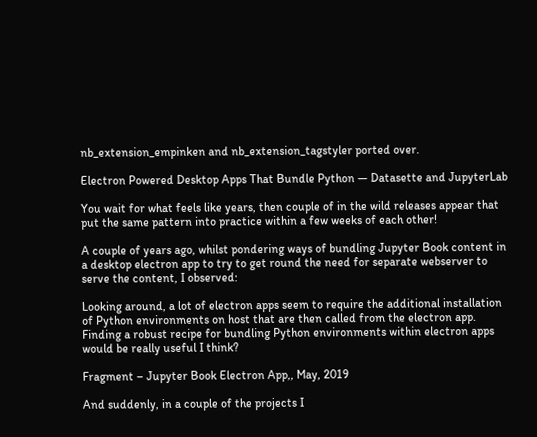nb_extension_empinken and nb_extension_tagstyler ported over.

Electron Powered Desktop Apps That Bundle Python — Datasette and JupyterLab

You wait for what feels like years, then couple of in the wild releases appear that put the same pattern into practice within a few weeks of each other!

A couple of years ago, whilst pondering ways of bundling Jupyter Book content in a desktop electron app to try to get round the need for separate webserver to serve the content, I observed:

Looking around, a lot of electron apps seem to require the additional installation of Python environments on host that are then called from the electron app. Finding a robust recipe for bundling Python environments within electron apps would be really useful I think?

Fragment – Jupyter Book Electron App,, May, 2019

And suddenly, in a couple of the projects I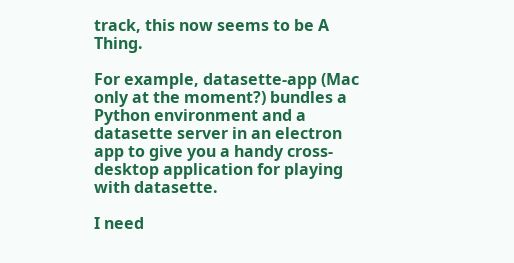track, this now seems to be A Thing.

For example, datasette-app (Mac only at the moment?) bundles a Python environment and a datasette server in an electron app to give you a handy cross-desktop application for playing with datasette.

I need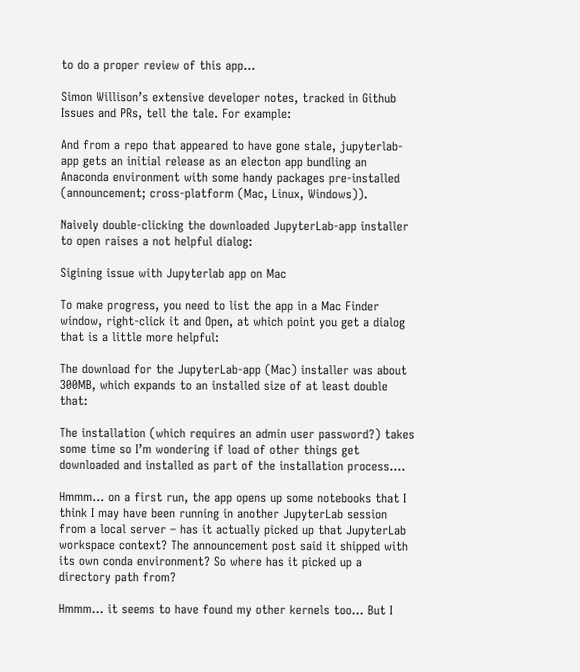to do a proper review of this app…

Simon Willison’s extensive developer notes, tracked in Github Issues and PRs, tell the tale. For example:

And from a repo that appeared to have gone stale, jupyterlab-app gets an initial release as an electon app bundling an Anaconda environment with some handy packages pre-installed (announcement; cross-platform (Mac, Linux, Windows)).

Naively double-clicking the downloaded JupyterLab-app installer to open raises a not helpful dialog:

Sigining issue with Jupyterlab app on Mac

To make progress, you need to list the app in a Mac Finder window, right-click it and Open, at which point you get a dialog that is a little more helpful:

The download for the JupyterLab-app (Mac) installer was about 300MB, which expands to an installed size of at least double that:

The installation (which requires an admin user password?) takes some time so I’m wondering if load of other things get downloaded and installed as part of the installation process….

Hmmm… on a first run, the app opens up some notebooks that I think I may have been running in another JupyterLab session from a local server – has it actually picked up that JupyterLab workspace context? The announcement post said it shipped with its own conda environment? So where has it picked up a directory path from?

Hmmm… it seems to have found my other kernels too… But I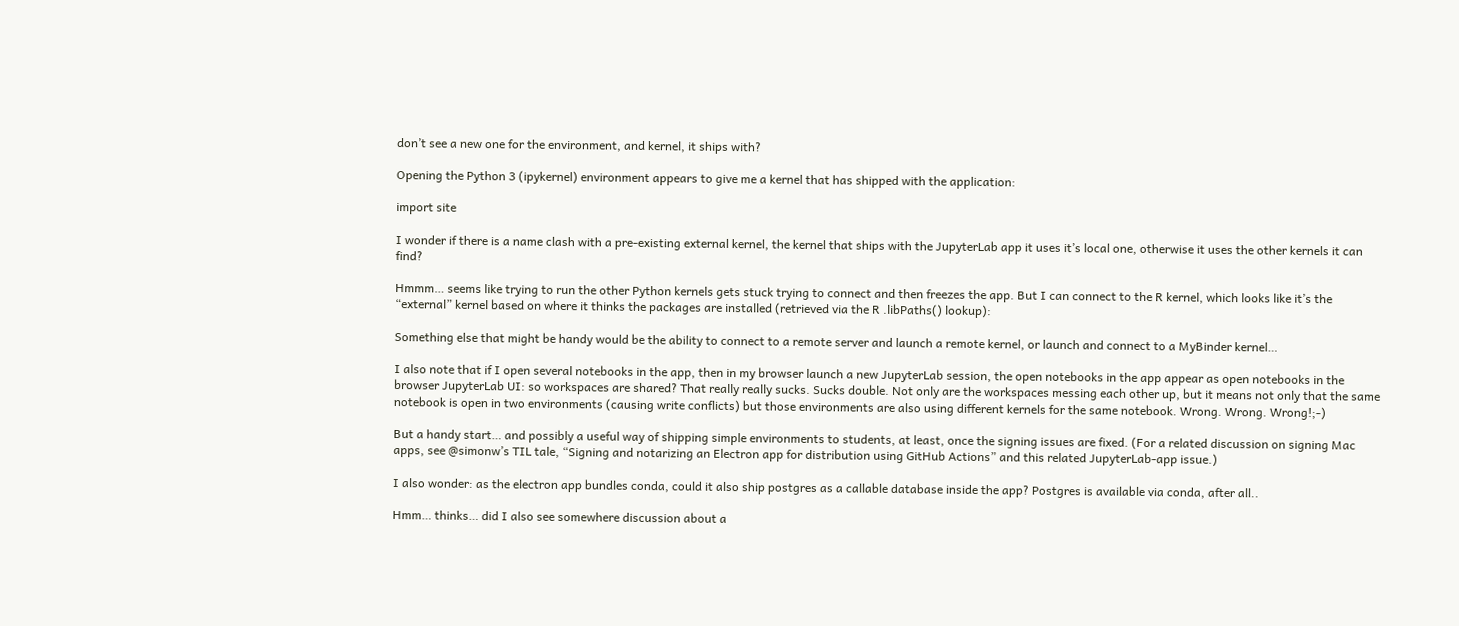don’t see a new one for the environment, and kernel, it ships with?

Opening the Python 3 (ipykernel) environment appears to give me a kernel that has shipped with the application:

import site

I wonder if there is a name clash with a pre-existing external kernel, the kernel that ships with the JupyterLab app it uses it’s local one, otherwise it uses the other kernels it can find?

Hmmm… seems like trying to run the other Python kernels gets stuck trying to connect and then freezes the app. But I can connect to the R kernel, which looks like it’s the “external” kernel based on where it thinks the packages are installed (retrieved via the R .libPaths() lookup):

Something else that might be handy would be the ability to connect to a remote server and launch a remote kernel, or launch and connect to a MyBinder kernel…

I also note that if I open several notebooks in the app, then in my browser launch a new JupyterLab session, the open notebooks in the app appear as open notebooks in the browser JupyterLab UI: so workspaces are shared? That really really sucks. Sucks double. Not only are the workspaces messing each other up, but it means not only that the same notebook is open in two environments (causing write conflicts) but those environments are also using different kernels for the same notebook. Wrong. Wrong. Wrong!;-)

But a handy start… and possibly a useful way of shipping simple environments to students, at least, once the signing issues are fixed. (For a related discussion on signing Mac apps, see @simonw’s TIL tale, “Signing and notarizing an Electron app for distribution using GitHub Actions” and this related JupyterLab-app issue.)

I also wonder: as the electron app bundles conda, could it also ship postgres as a callable database inside the app? Postgres is available via conda, after all..

Hmm… thinks… did I also see somewhere discussion about a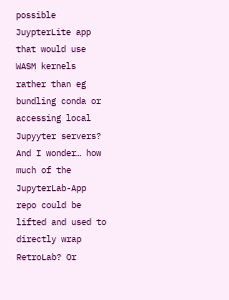possible JuypterLite app that would use WASM kernels rather than eg bundling conda or accessing local Jupyyter servers? And I wonder… how much of the JupyterLab-App repo could be lifted and used to directly wrap RetroLab? Or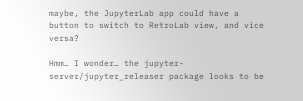maybe, the JupyterLab app could have a button to switch to RetroLab view, and vice versa?

Hmm… I wonder… the jupyter-server/jupyter_releaser package looks to be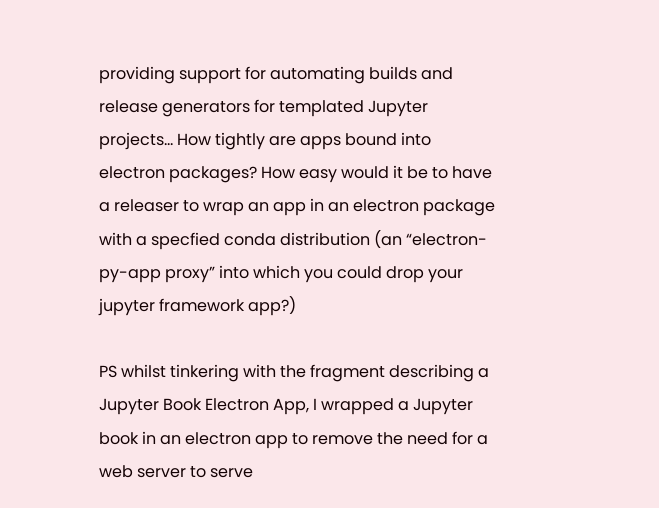providing support for automating builds and release generators for templated Jupyter projects… How tightly are apps bound into electron packages? How easy would it be to have a releaser to wrap an app in an electron package with a specfied conda distribution (an “electron-py-app proxy” into which you could drop your jupyter framework app?)

PS whilst tinkering with the fragment describing a Jupyter Book Electron App, I wrapped a Jupyter book in an electron app to remove the need for a web server to serve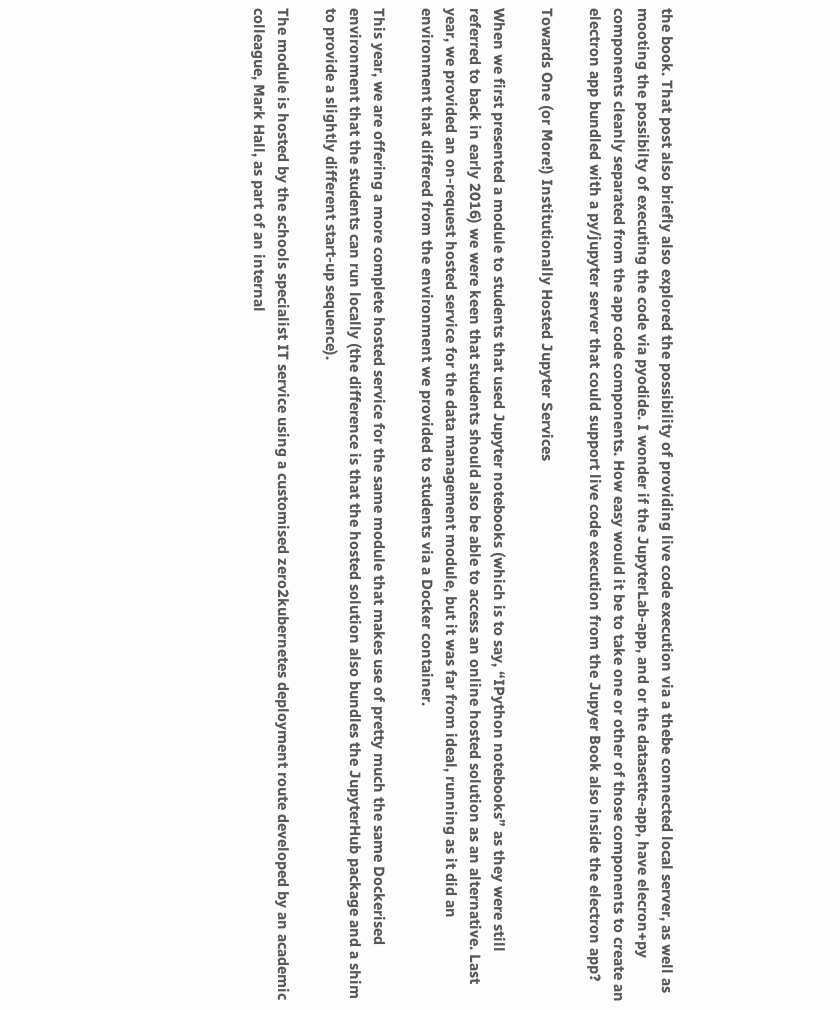the book. That post also briefly also explored the possibility of providing live code execution via a thebe connected local server, as well as mooting the possibilty of executing the code via pyodide. I wonder if the JupyterLab-app, and or the datasette-app, have elecron+py components cleanly separated from the app code components. How easy would it be to take one or other of those components to create an electron app bundled with a py/jupyter server that could support live code execution from the Jupyer Book also inside the electron app?

Towards One (or More!) Institutionally Hosted Jupyter Services

When we first presented a module to students that used Jupyter notebooks (which is to say, “IPython notebooks” as they were still referred to back in early 2016) we were keen that students should also be able to access an online hosted solution as an alternative. Last year, we provided an on-request hosted service for the data management module, but it was far from ideal, running as it did an environment that differed from the environment we provided to students via a Docker container.

This year, we are offering a more complete hosted service for the same module that makes use of pretty much the same Dockerised environment that the students can run locally (the difference is that the hosted solution also bundles the JupyterHub package and a shim to provide a slightly different start-up sequence).

The module is hosted by the schools specialist IT service using a customised zero2kubernetes deployment route developed by an academic colleague, Mark Hall, as part of an internal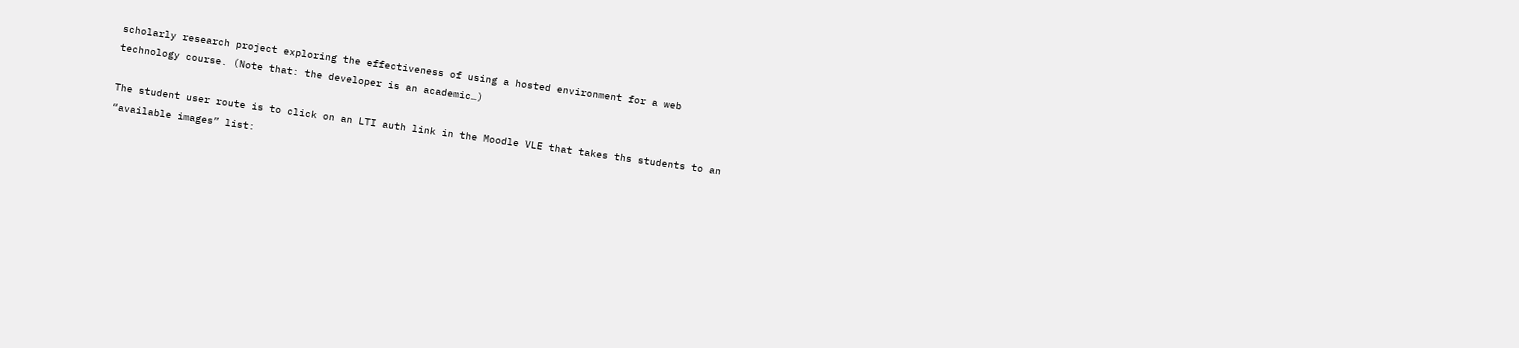scholarly research project exploring the effectiveness of using a hosted environment for a web technology course. (Note that: the developer is an academic…)

The student user route is to click on an LTI auth link in the Moodle VLE that takes ths students to an “available images” list: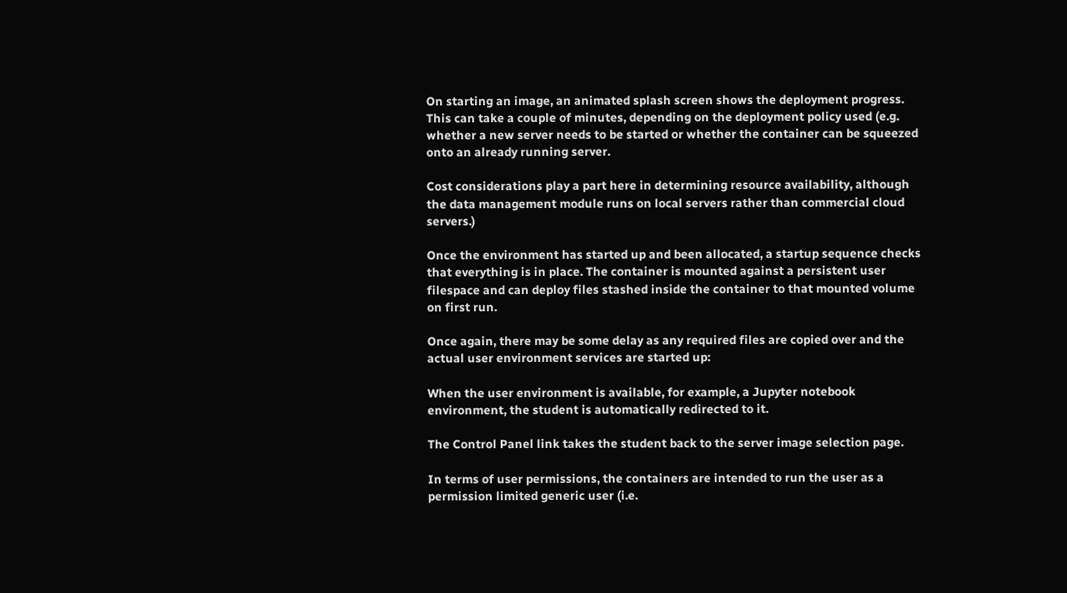On starting an image, an animated splash screen shows the deployment progress. This can take a couple of minutes, depending on the deployment policy used (e.g. whether a new server needs to be started or whether the container can be squeezed onto an already running server.

Cost considerations play a part here in determining resource availability, although the data management module runs on local servers rather than commercial cloud servers.)

Once the environment has started up and been allocated, a startup sequence checks that everything is in place. The container is mounted against a persistent user filespace and can deploy files stashed inside the container to that mounted volume on first run.

Once again, there may be some delay as any required files are copied over and the actual user environment services are started up:

When the user environment is available, for example, a Jupyter notebook environment, the student is automatically redirected to it.

The Control Panel link takes the student back to the server image selection page.

In terms of user permissions, the containers are intended to run the user as a permission limited generic user (i.e.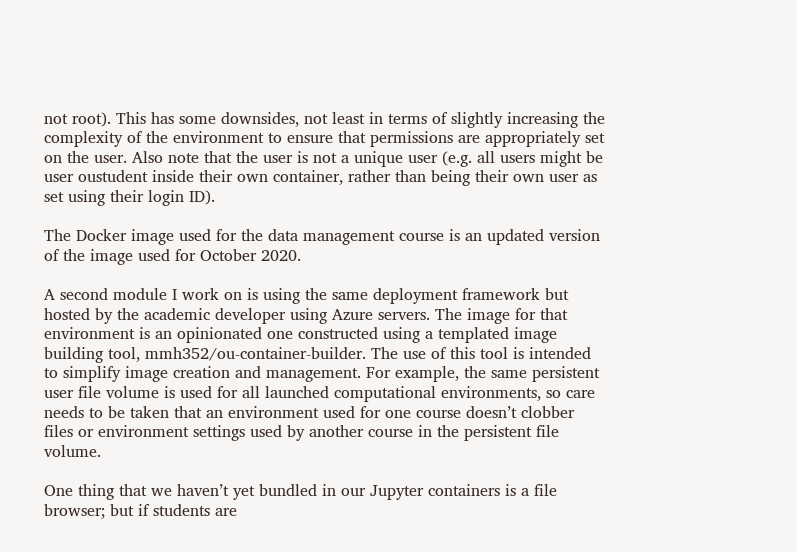not root). This has some downsides, not least in terms of slightly increasing the complexity of the environment to ensure that permissions are appropriately set on the user. Also note that the user is not a unique user (e.g. all users might be user oustudent inside their own container, rather than being their own user as set using their login ID).

The Docker image used for the data management course is an updated version of the image used for October 2020.

A second module I work on is using the same deployment framework but hosted by the academic developer using Azure servers. The image for that environment is an opinionated one constructed using a templated image building tool, mmh352/ou-container-builder. The use of this tool is intended to simplify image creation and management. For example, the same persistent user file volume is used for all launched computational environments, so care needs to be taken that an environment used for one course doesn’t clobber files or environment settings used by another course in the persistent file volume.

One thing that we haven’t yet bundled in our Jupyter containers is a file browser; but if students are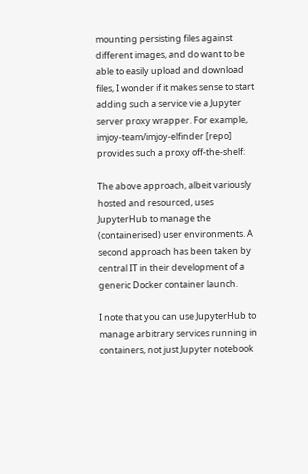mounting persisting files against different images, and do want to be able to easily upload and download files, I wonder if it makes sense to start adding such a service vie a Jupyter server proxy wrapper. For example, imjoy-team/imjoy-elfinder [repo] provides such a proxy off-the-shelf:

The above approach, albeit variously hosted and resourced, uses JupyterHub to manage the (containerised) user environments. A second approach has been taken by central IT in their development of a generic Docker container launch.

I note that you can use JupyterHub to manage arbitrary services running in containers, not just Jupyter notebook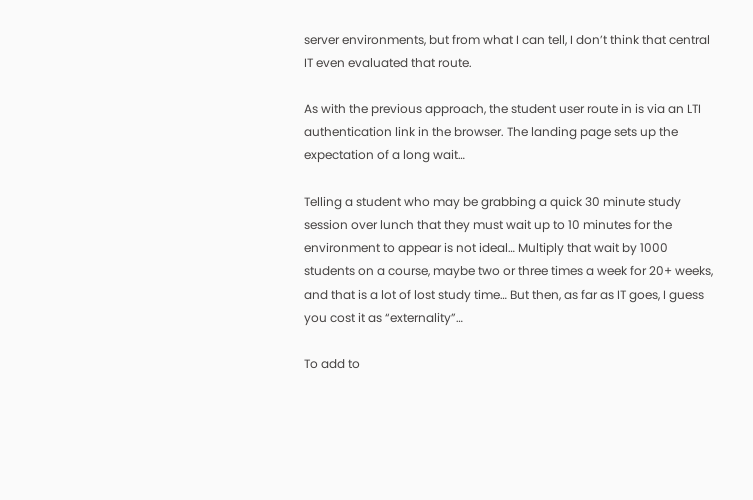server environments, but from what I can tell, I don’t think that central IT even evaluated that route.

As with the previous approach, the student user route in is via an LTI authentication link in the browser. The landing page sets up the expectation of a long wait…

Telling a student who may be grabbing a quick 30 minute study session over lunch that they must wait up to 10 minutes for the environment to appear is not ideal… Multiply that wait by 1000 students on a course, maybe two or three times a week for 20+ weeks, and that is a lot of lost study time… But then, as far as IT goes, I guess you cost it as “externality”…

To add to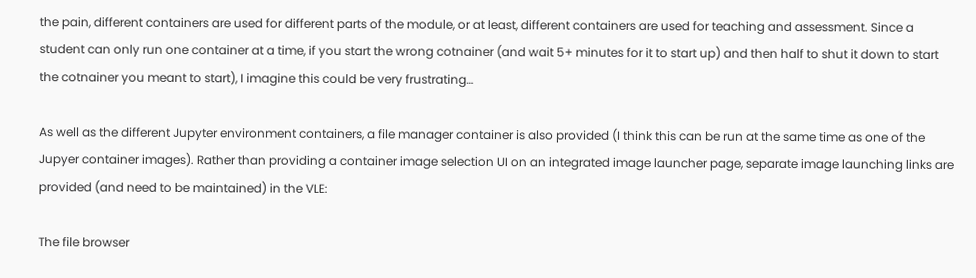the pain, different containers are used for different parts of the module, or at least, different containers are used for teaching and assessment. Since a student can only run one container at a time, if you start the wrong cotnainer (and wait 5+ minutes for it to start up) and then half to shut it down to start the cotnainer you meant to start), I imagine this could be very frustrating…

As well as the different Jupyter environment containers, a file manager container is also provided (I think this can be run at the same time as one of the Jupyer container images). Rather than providing a container image selection UI on an integrated image launcher page, separate image launching links are provided (and need to be maintained) in the VLE:

The file browser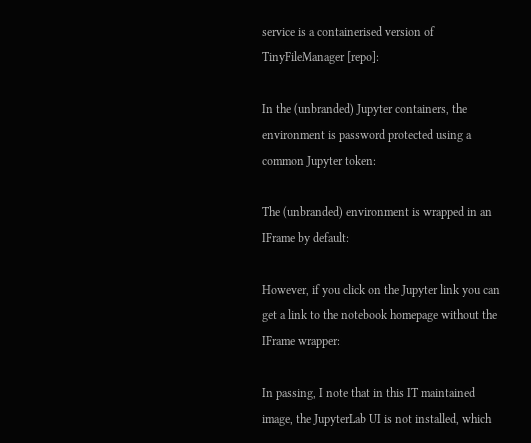service is a containerised version of TinyFileManager [repo]:

In the (unbranded) Jupyter containers, the environment is password protected using a common Jupyter token:

The (unbranded) environment is wrapped in an IFrame by default:

However, if you click on the Jupyter link you can get a link to the notebook homepage without the IFrame wrapper:

In passing, I note that in this IT maintained image, the JupyterLab UI is not installed, which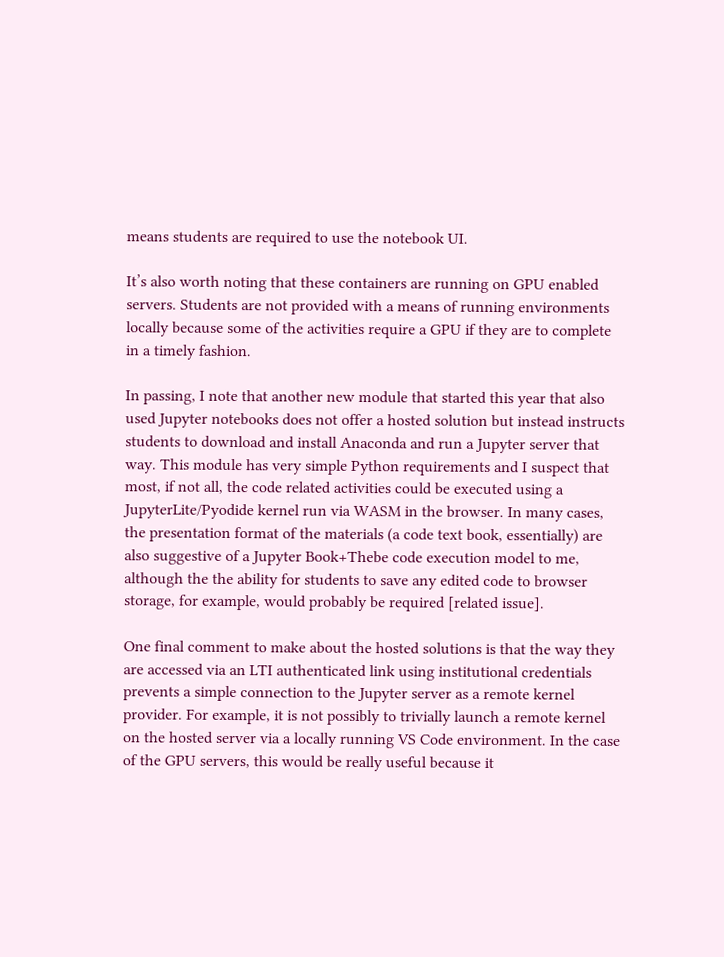means students are required to use the notebook UI.

It’s also worth noting that these containers are running on GPU enabled servers. Students are not provided with a means of running environments locally because some of the activities require a GPU if they are to complete in a timely fashion.

In passing, I note that another new module that started this year that also used Jupyter notebooks does not offer a hosted solution but instead instructs students to download and install Anaconda and run a Jupyter server that way. This module has very simple Python requirements and I suspect that most, if not all, the code related activities could be executed using a JupyterLite/Pyodide kernel run via WASM in the browser. In many cases, the presentation format of the materials (a code text book, essentially) are also suggestive of a Jupyter Book+Thebe code execution model to me, although the the ability for students to save any edited code to browser storage, for example, would probably be required [related issue].

One final comment to make about the hosted solutions is that the way they are accessed via an LTI authenticated link using institutional credentials prevents a simple connection to the Jupyter server as a remote kernel provider. For example, it is not possibly to trivially launch a remote kernel on the hosted server via a locally running VS Code environment. In the case of the GPU servers, this would be really useful because it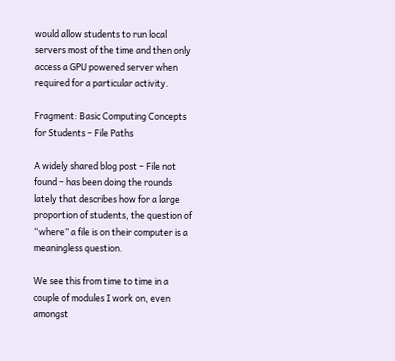would allow students to run local servers most of the time and then only access a GPU powered server when required for a particular activity.

Fragment: Basic Computing Concepts for Students – File Paths

A widely shared blog post – File not found – has been doing the rounds lately that describes how for a large proportion of students, the question of “where” a file is on their computer is a meaningless question.

We see this from time to time in a couple of modules I work on, even amongst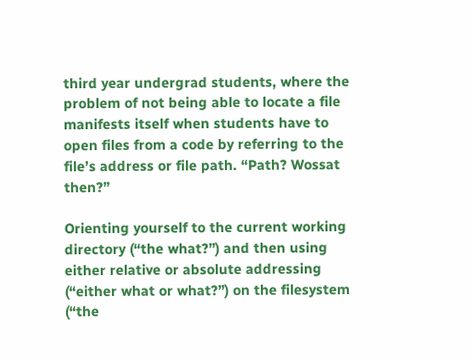third year undergrad students, where the problem of not being able to locate a file manifests itself when students have to open files from a code by referring to the file’s address or file path. “Path? Wossat then?”

Orienting yourself to the current working directory (“the what?”) and then using either relative or absolute addressing (“either what or what?”) on the filesystem (“the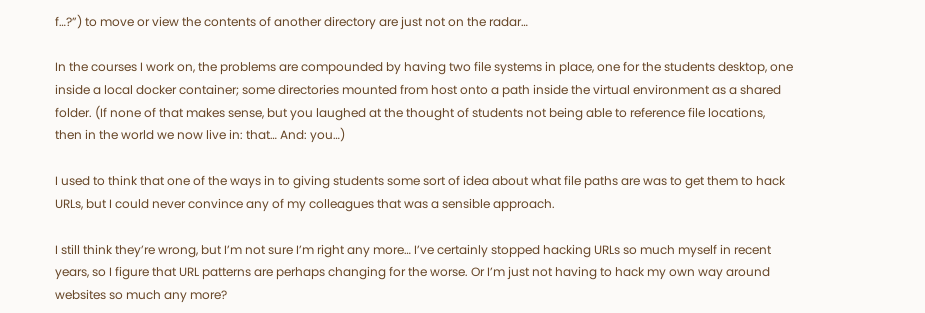f…?”) to move or view the contents of another directory are just not on the radar…

In the courses I work on, the problems are compounded by having two file systems in place, one for the students desktop, one inside a local docker container; some directories mounted from host onto a path inside the virtual environment as a shared folder. (If none of that makes sense, but you laughed at the thought of students not being able to reference file locations, then in the world we now live in: that… And: you…)

I used to think that one of the ways in to giving students some sort of idea about what file paths are was to get them to hack URLs, but I could never convince any of my colleagues that was a sensible approach.

I still think they’re wrong, but I’m not sure I’m right any more… I’ve certainly stopped hacking URLs so much myself in recent years, so I figure that URL patterns are perhaps changing for the worse. Or I’m just not having to hack my own way around websites so much any more?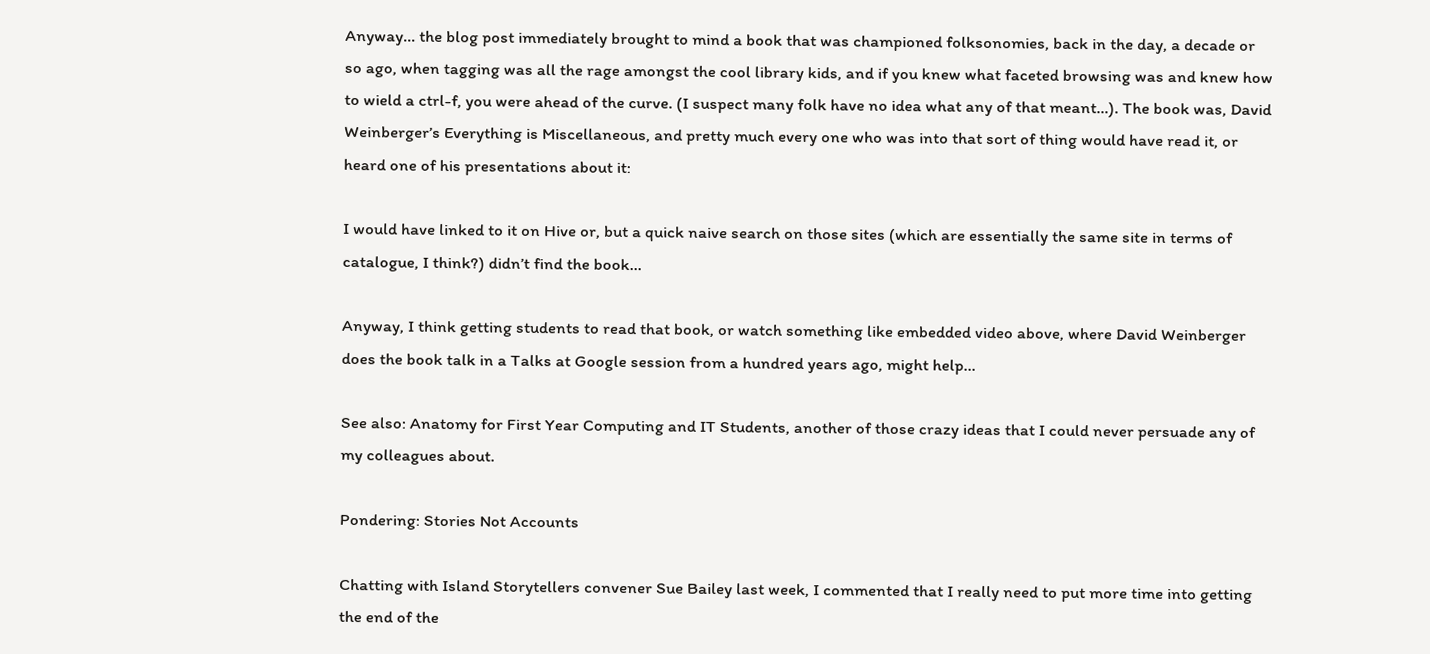Anyway… the blog post immediately brought to mind a book that was championed folksonomies, back in the day, a decade or so ago, when tagging was all the rage amongst the cool library kids, and if you knew what faceted browsing was and knew how to wield a ctrl-f, you were ahead of the curve. (I suspect many folk have no idea what any of that meant…). The book was, David Weinberger’s Everything is Miscellaneous, and pretty much every one who was into that sort of thing would have read it, or heard one of his presentations about it:

I would have linked to it on Hive or, but a quick naive search on those sites (which are essentially the same site in terms of catalogue, I think?) didn’t find the book…

Anyway, I think getting students to read that book, or watch something like embedded video above, where David Weinberger does the book talk in a Talks at Google session from a hundred years ago, might help…

See also: Anatomy for First Year Computing and IT Students, another of those crazy ideas that I could never persuade any of my colleagues about.

Pondering: Stories Not Accounts

Chatting with Island Storytellers convener Sue Bailey last week, I commented that I really need to put more time into getting the end of the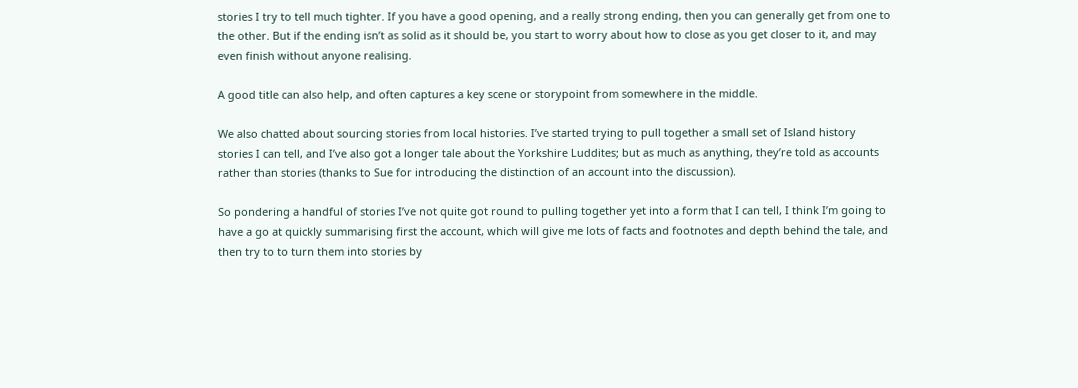stories I try to tell much tighter. If you have a good opening, and a really strong ending, then you can generally get from one to the other. But if the ending isn’t as solid as it should be, you start to worry about how to close as you get closer to it, and may even finish without anyone realising.

A good title can also help, and often captures a key scene or storypoint from somewhere in the middle.

We also chatted about sourcing stories from local histories. I’ve started trying to pull together a small set of Island history stories I can tell, and I’ve also got a longer tale about the Yorkshire Luddites; but as much as anything, they’re told as accounts rather than stories (thanks to Sue for introducing the distinction of an account into the discussion).

So pondering a handful of stories I’ve not quite got round to pulling together yet into a form that I can tell, I think I’m going to have a go at quickly summarising first the account, which will give me lots of facts and footnotes and depth behind the tale, and then try to to turn them into stories by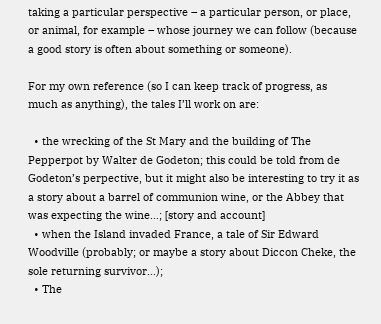taking a particular perspective – a particular person, or place, or animal, for example – whose journey we can follow (because a good story is often about something or someone).

For my own reference (so I can keep track of progress, as much as anything), the tales I’ll work on are:

  • the wrecking of the St Mary and the building of The Pepperpot by Walter de Godeton; this could be told from de Godeton’s perpective, but it might also be interesting to try it as a story about a barrel of communion wine, or the Abbey that was expecting the wine…; [story and account]
  • when the Island invaded France, a tale of Sir Edward Woodville (probably; or maybe a story about Diccon Cheke, the sole returning survivor…);
  • The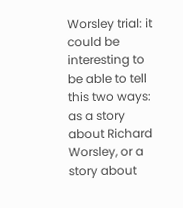Worsley trial: it could be interesting to be able to tell this two ways: as a story about Richard Worsley, or a story about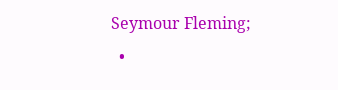Seymour Fleming;
  •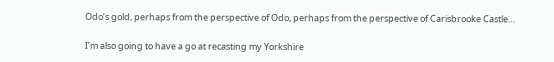Odo’s gold, perhaps from the perspective of Odo, perhaps from the perspective of Carisbrooke Castle…

I’m also going to have a go at recasting my Yorkshire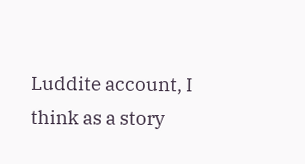Luddite account, I think as a story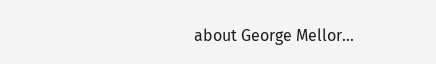about George Mellor…